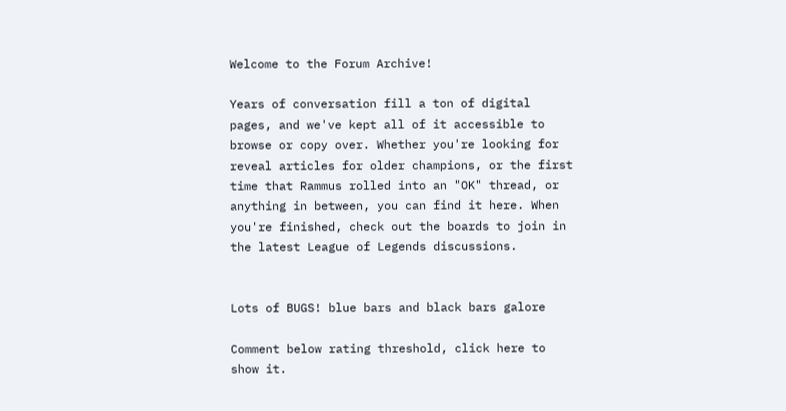Welcome to the Forum Archive!

Years of conversation fill a ton of digital pages, and we've kept all of it accessible to browse or copy over. Whether you're looking for reveal articles for older champions, or the first time that Rammus rolled into an "OK" thread, or anything in between, you can find it here. When you're finished, check out the boards to join in the latest League of Legends discussions.


Lots of BUGS! blue bars and black bars galore

Comment below rating threshold, click here to show it.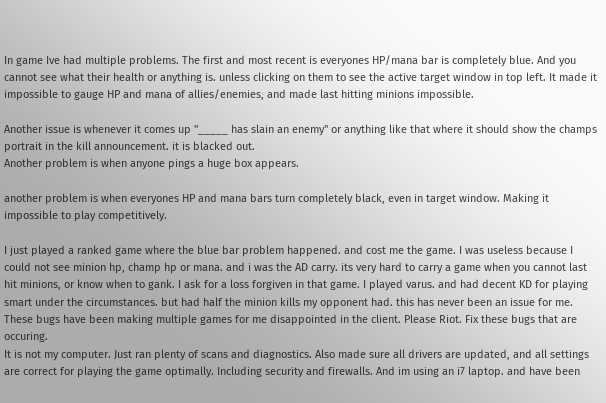In game Ive had multiple problems. The first and most recent is everyones HP/mana bar is completely blue. And you cannot see what their health or anything is. unless clicking on them to see the active target window in top left. It made it impossible to gauge HP and mana of allies/enemies, and made last hitting minions impossible.

Another issue is whenever it comes up "_____ has slain an enemy" or anything like that where it should show the champs portrait in the kill announcement. it is blacked out.
Another problem is when anyone pings a huge box appears.

another problem is when everyones HP and mana bars turn completely black, even in target window. Making it impossible to play competitively.

I just played a ranked game where the blue bar problem happened. and cost me the game. I was useless because I could not see minion hp, champ hp or mana. and i was the AD carry. its very hard to carry a game when you cannot last hit minions, or know when to gank. I ask for a loss forgiven in that game. I played varus. and had decent KD for playing smart under the circumstances. but had half the minion kills my opponent had. this has never been an issue for me.
These bugs have been making multiple games for me disappointed in the client. Please Riot. Fix these bugs that are occuring.
It is not my computer. Just ran plenty of scans and diagnostics. Also made sure all drivers are updated, and all settings are correct for playing the game optimally. Including security and firewalls. And im using an i7 laptop. and have been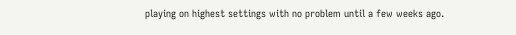playing on highest settings with no problem until a few weeks ago.